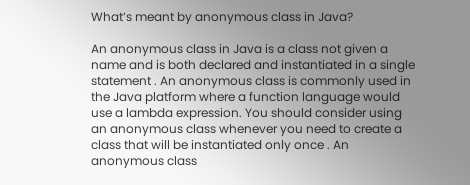What’s meant by anonymous class in Java?

An anonymous class in Java is a class not given a name and is both declared and instantiated in a single statement . An anonymous class is commonly used in the Java platform where a function language would use a lambda expression. You should consider using an anonymous class whenever you need to create a class that will be instantiated only once . An anonymous class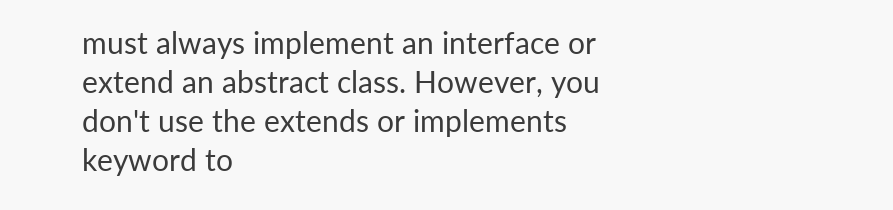must always implement an interface or extend an abstract class. However, you don't use the extends or implements keyword to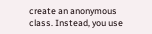create an anonymous class. Instead, you use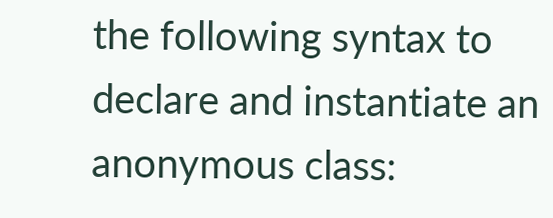the following syntax to declare and instantiate an anonymous class: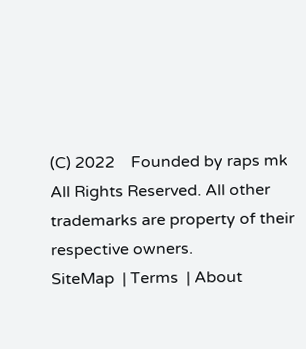(C) 2022    Founded by raps mk
All Rights Reserved. All other trademarks are property of their respective owners.
SiteMap  | Terms  | About